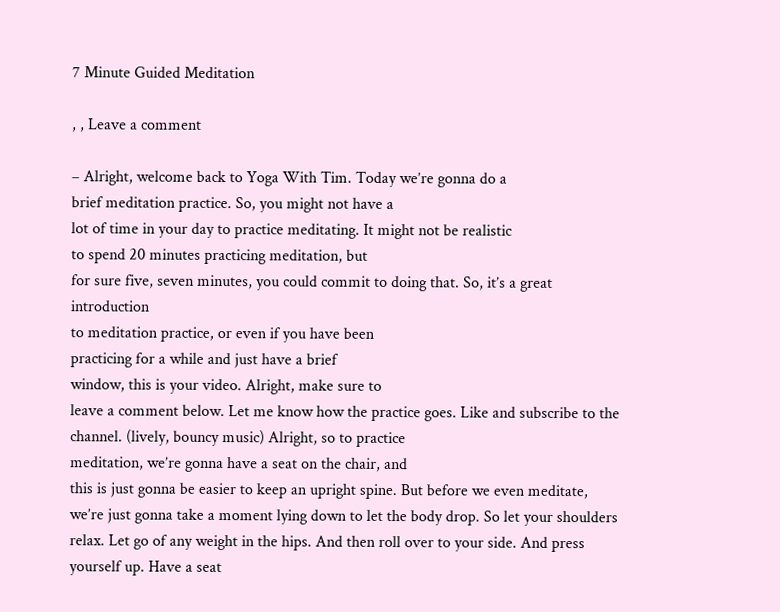7 Minute Guided Meditation

, , Leave a comment

– Alright, welcome back to Yoga With Tim. Today we’re gonna do a
brief meditation practice. So, you might not have a
lot of time in your day to practice meditating. It might not be realistic
to spend 20 minutes practicing meditation, but
for sure five, seven minutes, you could commit to doing that. So, it’s a great introduction
to meditation practice, or even if you have been
practicing for a while and just have a brief
window, this is your video. Alright, make sure to
leave a comment below. Let me know how the practice goes. Like and subscribe to the channel. (lively, bouncy music) Alright, so to practice
meditation, we’re gonna have a seat on the chair, and
this is just gonna be easier to keep an upright spine. But before we even meditate,
we’re just gonna take a moment lying down to let the body drop. So let your shoulders relax. Let go of any weight in the hips. And then roll over to your side. And press yourself up. Have a seat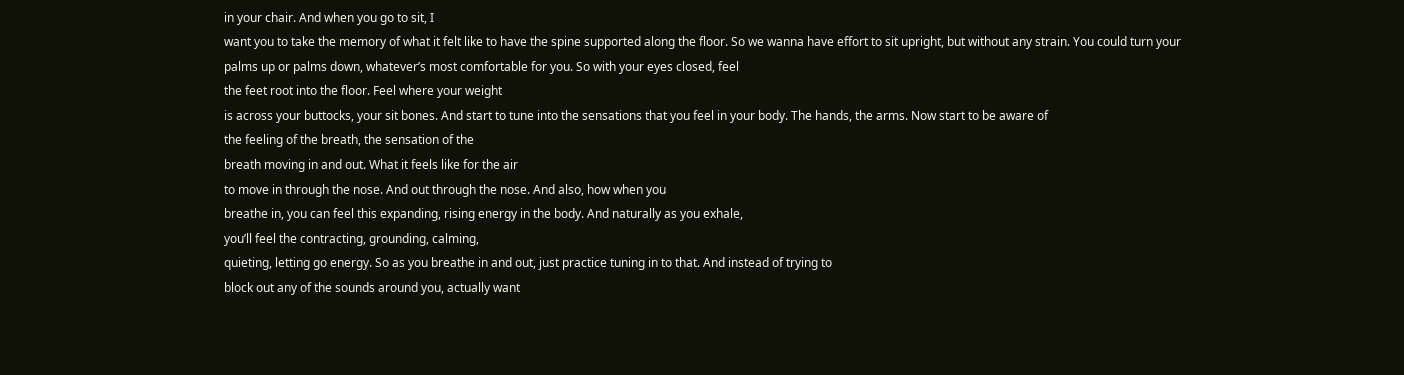in your chair. And when you go to sit, I
want you to take the memory of what it felt like to have the spine supported along the floor. So we wanna have effort to sit upright, but without any strain. You could turn your
palms up or palms down, whatever’s most comfortable for you. So with your eyes closed, feel
the feet root into the floor. Feel where your weight
is across your buttocks, your sit bones. And start to tune into the sensations that you feel in your body. The hands, the arms. Now start to be aware of
the feeling of the breath, the sensation of the
breath moving in and out. What it feels like for the air
to move in through the nose. And out through the nose. And also, how when you
breathe in, you can feel this expanding, rising energy in the body. And naturally as you exhale,
you’ll feel the contracting, grounding, calming,
quieting, letting go energy. So as you breathe in and out, just practice tuning in to that. And instead of trying to
block out any of the sounds around you, actually want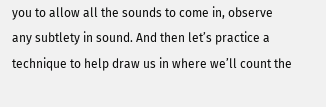you to allow all the sounds to come in, observe any subtlety in sound. And then let’s practice a
technique to help draw us in where we’ll count the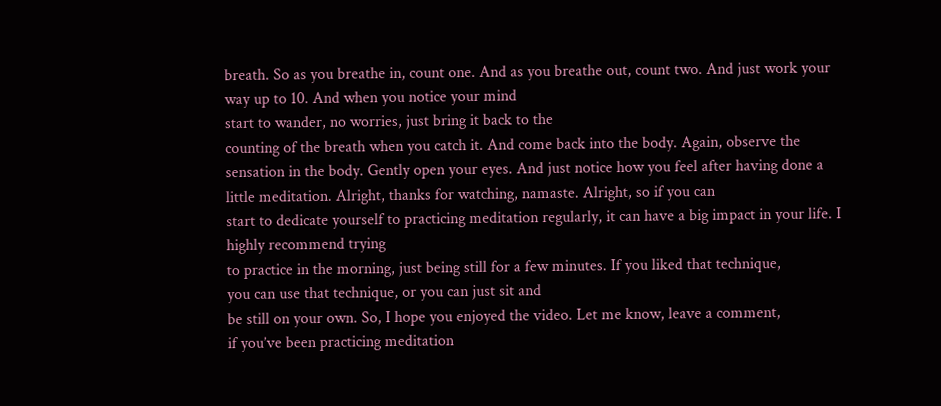breath. So as you breathe in, count one. And as you breathe out, count two. And just work your way up to 10. And when you notice your mind
start to wander, no worries, just bring it back to the
counting of the breath when you catch it. And come back into the body. Again, observe the sensation in the body. Gently open your eyes. And just notice how you feel after having done a little meditation. Alright, thanks for watching, namaste. Alright, so if you can
start to dedicate yourself to practicing meditation regularly, it can have a big impact in your life. I highly recommend trying
to practice in the morning, just being still for a few minutes. If you liked that technique,
you can use that technique, or you can just sit and
be still on your own. So, I hope you enjoyed the video. Let me know, leave a comment,
if you’ve been practicing meditation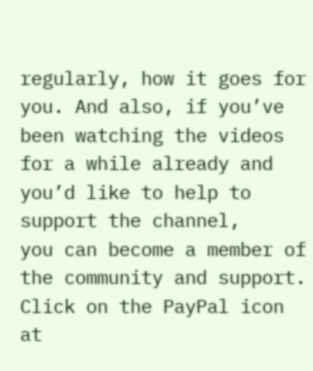regularly, how it goes for you. And also, if you’ve
been watching the videos for a while already and you’d like to help to support the channel,
you can become a member of the community and support. Click on the PayPal icon
at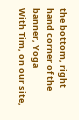the bottom, right hand corner of the banner, Yoga
With Tim, on our site,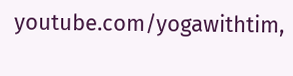youtube.com/yogawithtim,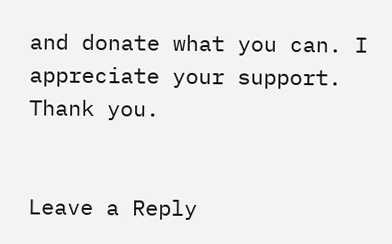and donate what you can. I appreciate your support. Thank you.


Leave a Reply